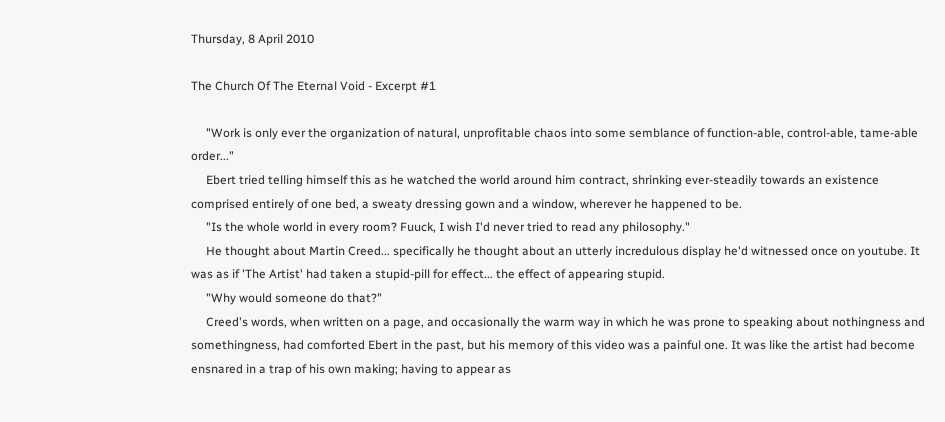Thursday, 8 April 2010

The Church Of The Eternal Void - Excerpt #1

     "Work is only ever the organization of natural, unprofitable chaos into some semblance of function-able, control-able, tame-able order..."
     Ebert tried telling himself this as he watched the world around him contract, shrinking ever-steadily towards an existence comprised entirely of one bed, a sweaty dressing gown and a window, wherever he happened to be.
     "Is the whole world in every room? Fuuck, I wish I'd never tried to read any philosophy."
     He thought about Martin Creed... specifically he thought about an utterly incredulous display he'd witnessed once on youtube. It was as if 'The Artist' had taken a stupid-pill for effect... the effect of appearing stupid.
     "Why would someone do that?"
     Creed's words, when written on a page, and occasionally the warm way in which he was prone to speaking about nothingness and somethingness, had comforted Ebert in the past, but his memory of this video was a painful one. It was like the artist had become ensnared in a trap of his own making; having to appear as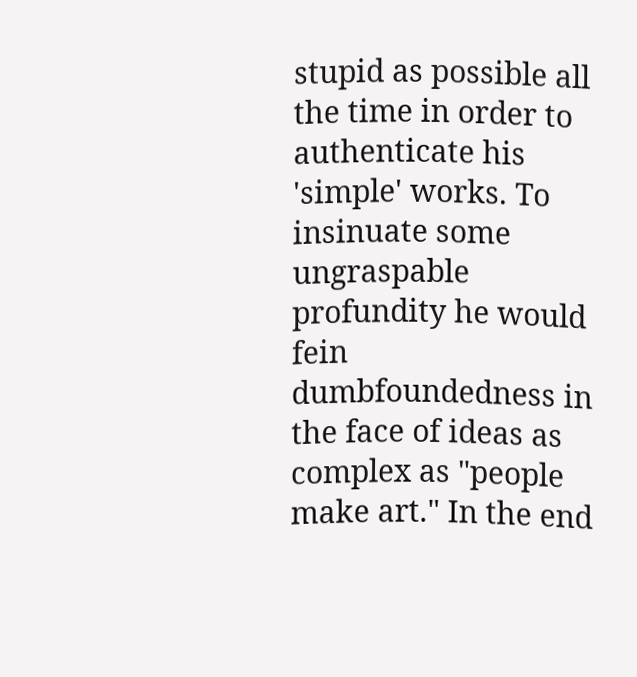stupid as possible all the time in order to authenticate his 'simple' works. To insinuate some ungraspable profundity he would fein dumbfoundedness in the face of ideas as complex as "people make art." In the end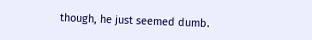though, he just seemed dumb.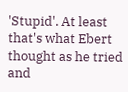'Stupid'. At least that's what Ebert thought as he tried and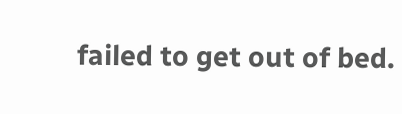failed to get out of bed.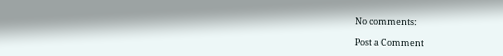No comments:

Post a Comment